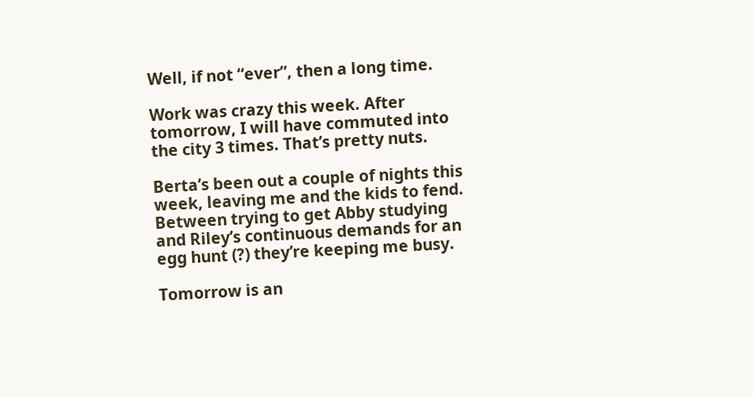Well, if not “ever”, then a long time.

Work was crazy this week. After tomorrow, I will have commuted into the city 3 times. That’s pretty nuts.

Berta’s been out a couple of nights this week, leaving me and the kids to fend. Between trying to get Abby studying and Riley’s continuous demands for an egg hunt (?) they’re keeping me busy.

Tomorrow is an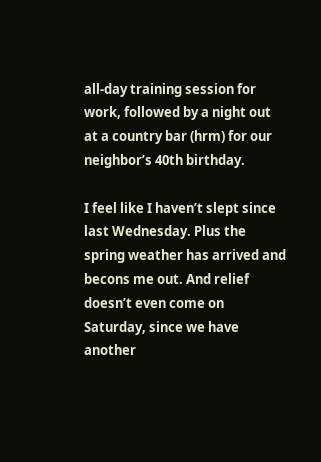all-day training session for work, followed by a night out at a country bar (hrm) for our neighbor’s 40th birthday.

I feel like I haven’t slept since last Wednesday. Plus the spring weather has arrived and becons me out. And relief doesn’t even come on Saturday, since we have another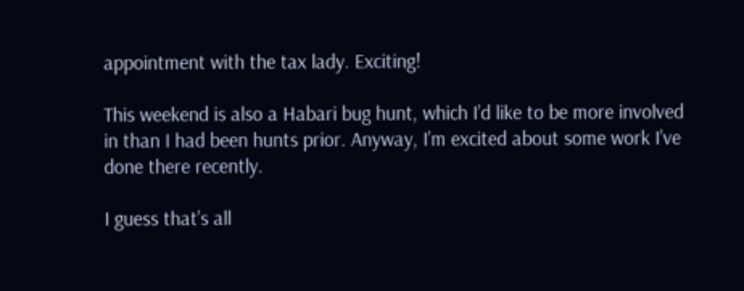appointment with the tax lady. Exciting!

This weekend is also a Habari bug hunt, which I’d like to be more involved in than I had been hunts prior. Anyway, I’m excited about some work I’ve done there recently.

I guess that’s all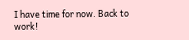I have time for now. Back to work!